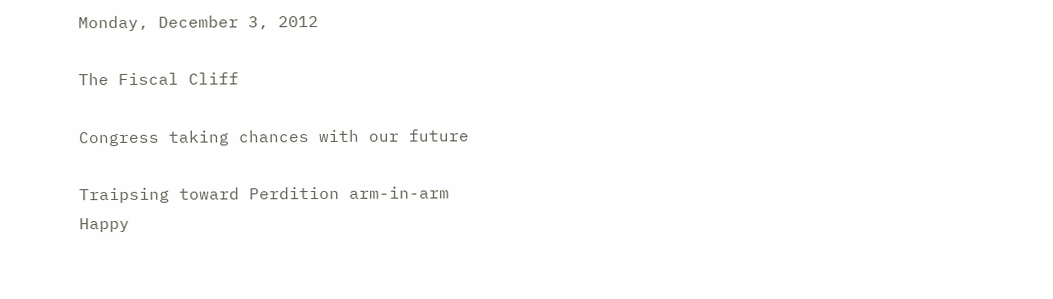Monday, December 3, 2012

The Fiscal Cliff

Congress taking chances with our future

Traipsing toward Perdition arm-in-arm
Happy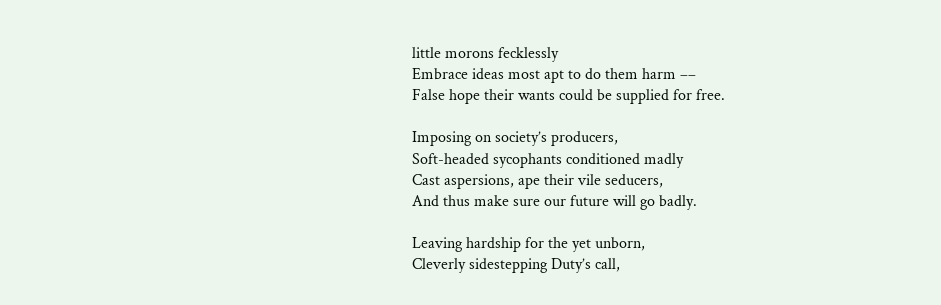little morons fecklessly
Embrace ideas most apt to do them harm ––
False hope their wants could be supplied for free.

Imposing on society’s producers,
Soft-headed sycophants conditioned madly
Cast aspersions, ape their vile seducers,
And thus make sure our future will go badly.

Leaving hardship for the yet unborn,
Cleverly sidestepping Duty’s call,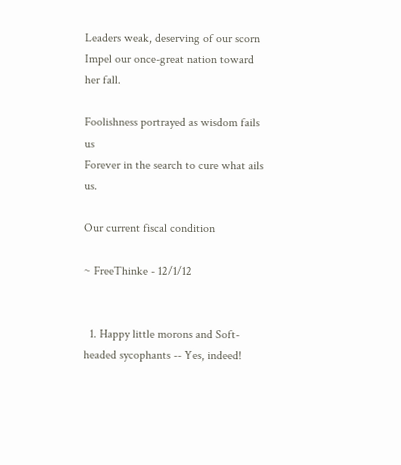Leaders weak, deserving of our scorn
Impel our once-great nation toward her fall.

Foolishness portrayed as wisdom fails us
Forever in the search to cure what ails us.

Our current fiscal condition

~ FreeThinke - 12/1/12


  1. Happy little morons and Soft-headed sycophants -- Yes, indeed!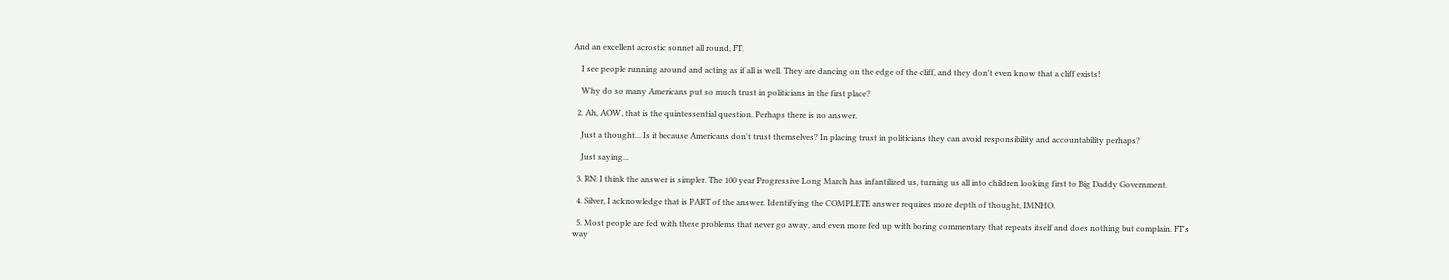And an excellent acrostic sonnet all round, FT.

    I see people running around and acting as if all is well. They are dancing on the edge of the cliff, and they don't even know that a cliff exists!

    Why do so many Americans put so much trust in politicians in the first place?

  2. Ah, AOW, that is the quintessential question. Perhaps there is no answer.

    Just a thought... Is it because Americans don't trust themselves? In placing trust in politicians they can avoid responsibility and accountability perhaps?

    Just saying...

  3. RN: I think the answer is simpler. The 100 year Progressive Long March has infantilized us, turning us all into children looking first to Big Daddy Government.

  4. Silver, I acknowledge that is PART of the answer. Identifying the COMPLETE answer requires more depth of thought, IMNHO.

  5. Most people are fed with these problems that never go away, and even more fed up with boring commentary that repeats itself and does nothing but complain. FT's way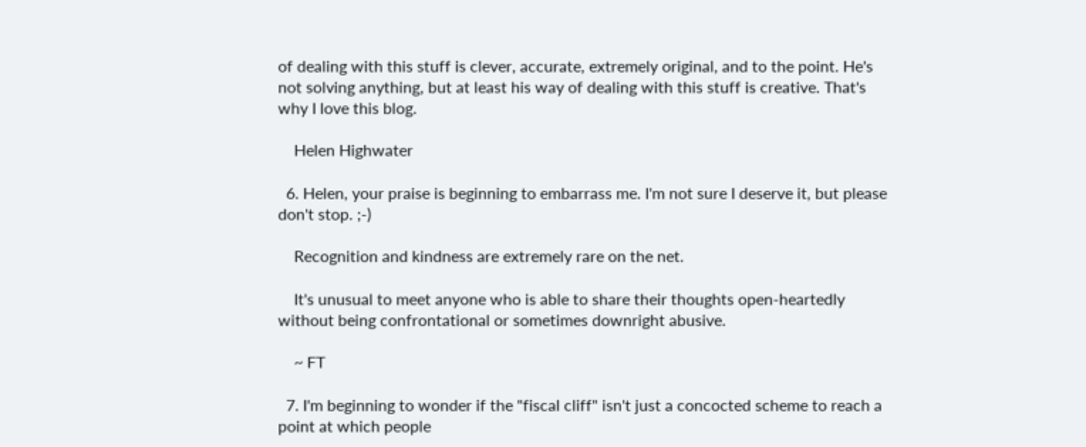of dealing with this stuff is clever, accurate, extremely original, and to the point. He's not solving anything, but at least his way of dealing with this stuff is creative. That's why I love this blog.

    Helen Highwater

  6. Helen, your praise is beginning to embarrass me. I'm not sure I deserve it, but please don't stop. ;-)

    Recognition and kindness are extremely rare on the net.

    It's unusual to meet anyone who is able to share their thoughts open-heartedly without being confrontational or sometimes downright abusive.

    ~ FT

  7. I'm beginning to wonder if the "fiscal cliff" isn't just a concocted scheme to reach a point at which people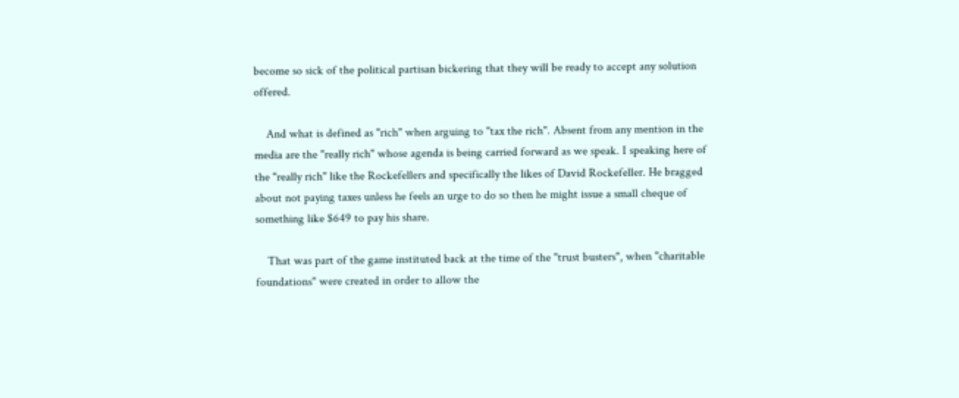become so sick of the political partisan bickering that they will be ready to accept any solution offered.

    And what is defined as "rich" when arguing to "tax the rich". Absent from any mention in the media are the "really rich" whose agenda is being carried forward as we speak. I speaking here of the "really rich" like the Rockefellers and specifically the likes of David Rockefeller. He bragged about not paying taxes unless he feels an urge to do so then he might issue a small cheque of something like $649 to pay his share.

    That was part of the game instituted back at the time of the "trust busters", when "charitable foundations" were created in order to allow the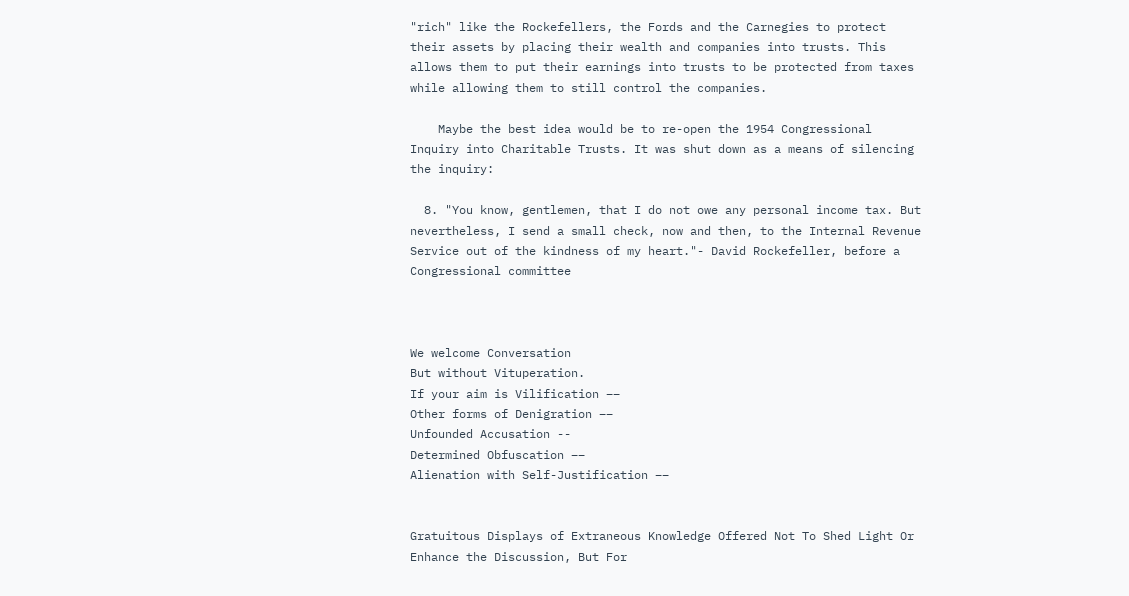"rich" like the Rockefellers, the Fords and the Carnegies to protect their assets by placing their wealth and companies into trusts. This allows them to put their earnings into trusts to be protected from taxes while allowing them to still control the companies.

    Maybe the best idea would be to re-open the 1954 Congressional Inquiry into Charitable Trusts. It was shut down as a means of silencing the inquiry:

  8. "You know, gentlemen, that I do not owe any personal income tax. But nevertheless, I send a small check, now and then, to the Internal Revenue Service out of the kindness of my heart."- David Rockefeller, before a Congressional committee



We welcome Conversation
But without Vituperation.
If your aim is Vilification ––
Other forms of Denigration ––
Unfounded Accusation --
Determined Obfuscation ––
Alienation with Self-Justification ––


Gratuitous Displays of Extraneous Knowledge Offered Not To Shed Light Or Enhance the Discussion, But For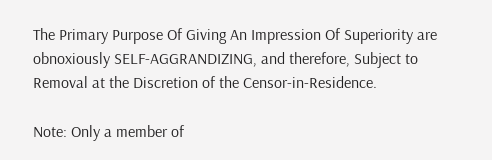The Primary Purpose Of Giving An Impression Of Superiority are obnoxiously SELF-AGGRANDIZING, and therefore, Subject to Removal at the Discretion of the Censor-in-Residence.

Note: Only a member of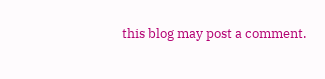this blog may post a comment.